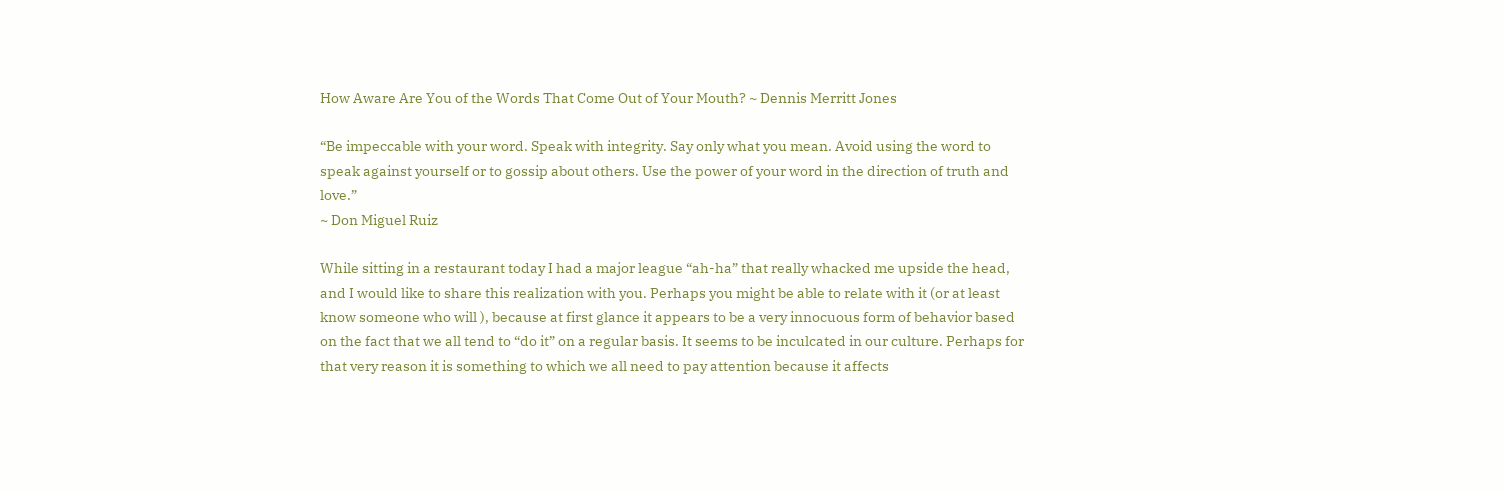How Aware Are You of the Words That Come Out of Your Mouth? ~ Dennis Merritt Jones

“Be impeccable with your word. Speak with integrity. Say only what you mean. Avoid using the word to speak against yourself or to gossip about others. Use the power of your word in the direction of truth and love.”
~ Don Miguel Ruiz

While sitting in a restaurant today I had a major league “ah-ha” that really whacked me upside the head, and I would like to share this realization with you. Perhaps you might be able to relate with it (or at least know someone who will ), because at first glance it appears to be a very innocuous form of behavior based on the fact that we all tend to “do it” on a regular basis. It seems to be inculcated in our culture. Perhaps for that very reason it is something to which we all need to pay attention because it affects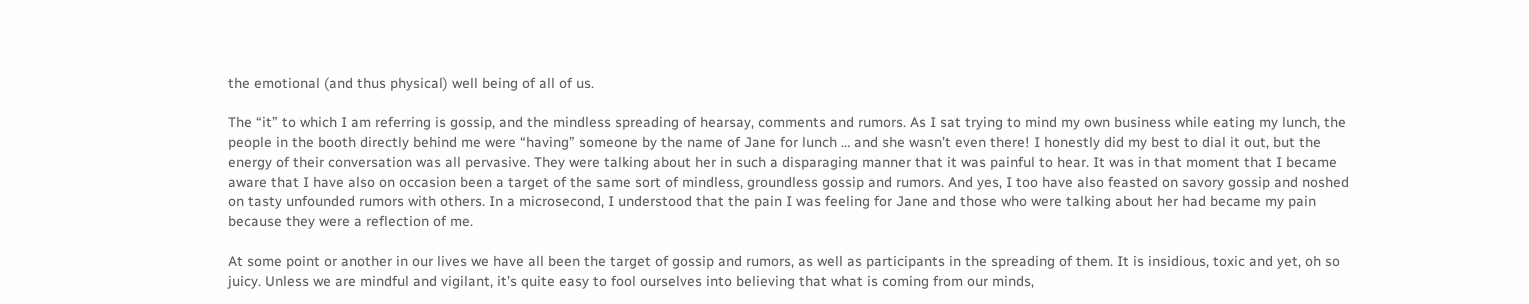the emotional (and thus physical) well being of all of us.

The “it” to which I am referring is gossip, and the mindless spreading of hearsay, comments and rumors. As I sat trying to mind my own business while eating my lunch, the people in the booth directly behind me were “having” someone by the name of Jane for lunch … and she wasn’t even there! I honestly did my best to dial it out, but the energy of their conversation was all pervasive. They were talking about her in such a disparaging manner that it was painful to hear. It was in that moment that I became aware that I have also on occasion been a target of the same sort of mindless, groundless gossip and rumors. And yes, I too have also feasted on savory gossip and noshed on tasty unfounded rumors with others. In a microsecond, I understood that the pain I was feeling for Jane and those who were talking about her had became my pain because they were a reflection of me.

At some point or another in our lives we have all been the target of gossip and rumors, as well as participants in the spreading of them. It is insidious, toxic and yet, oh so juicy. Unless we are mindful and vigilant, it’s quite easy to fool ourselves into believing that what is coming from our minds,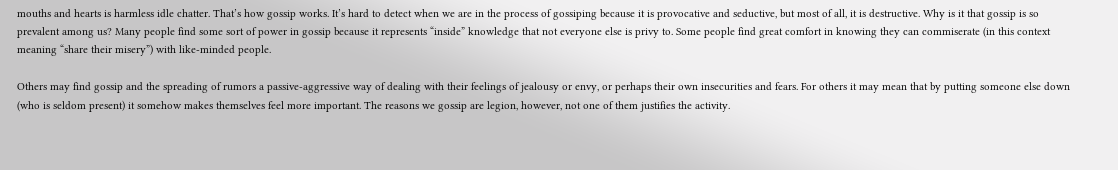mouths and hearts is harmless idle chatter. That’s how gossip works. It’s hard to detect when we are in the process of gossiping because it is provocative and seductive, but most of all, it is destructive. Why is it that gossip is so prevalent among us? Many people find some sort of power in gossip because it represents “inside” knowledge that not everyone else is privy to. Some people find great comfort in knowing they can commiserate (in this context meaning “share their misery”) with like-minded people.

Others may find gossip and the spreading of rumors a passive-aggressive way of dealing with their feelings of jealousy or envy, or perhaps their own insecurities and fears. For others it may mean that by putting someone else down (who is seldom present) it somehow makes themselves feel more important. The reasons we gossip are legion, however, not one of them justifies the activity.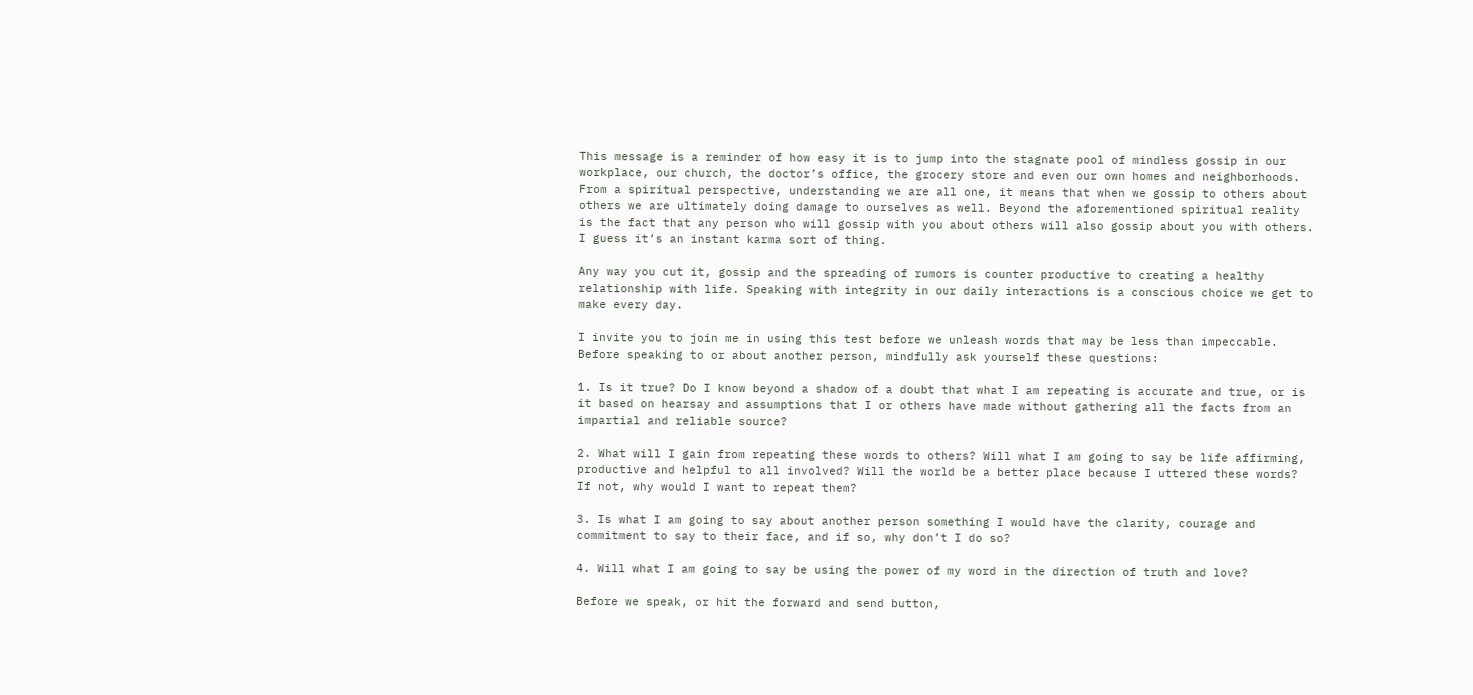This message is a reminder of how easy it is to jump into the stagnate pool of mindless gossip in our workplace, our church, the doctor’s office, the grocery store and even our own homes and neighborhoods. From a spiritual perspective, understanding we are all one, it means that when we gossip to others about others we are ultimately doing damage to ourselves as well. Beyond the aforementioned spiritual reality is the fact that any person who will gossip with you about others will also gossip about you with others. I guess it’s an instant karma sort of thing.

Any way you cut it, gossip and the spreading of rumors is counter productive to creating a healthy relationship with life. Speaking with integrity in our daily interactions is a conscious choice we get to make every day.

I invite you to join me in using this test before we unleash words that may be less than impeccable. Before speaking to or about another person, mindfully ask yourself these questions:

1. Is it true? Do I know beyond a shadow of a doubt that what I am repeating is accurate and true, or is it based on hearsay and assumptions that I or others have made without gathering all the facts from an impartial and reliable source?

2. What will I gain from repeating these words to others? Will what I am going to say be life affirming, productive and helpful to all involved? Will the world be a better place because I uttered these words? If not, why would I want to repeat them?

3. Is what I am going to say about another person something I would have the clarity, courage and commitment to say to their face, and if so, why don’t I do so?

4. Will what I am going to say be using the power of my word in the direction of truth and love?

Before we speak, or hit the forward and send button,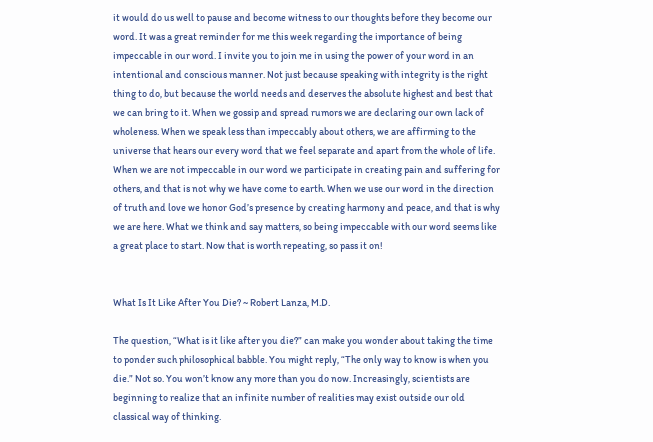it would do us well to pause and become witness to our thoughts before they become our word. It was a great reminder for me this week regarding the importance of being impeccable in our word. I invite you to join me in using the power of your word in an intentional and conscious manner. Not just because speaking with integrity is the right thing to do, but because the world needs and deserves the absolute highest and best that we can bring to it. When we gossip and spread rumors we are declaring our own lack of wholeness. When we speak less than impeccably about others, we are affirming to the universe that hears our every word that we feel separate and apart from the whole of life. When we are not impeccable in our word we participate in creating pain and suffering for others, and that is not why we have come to earth. When we use our word in the direction of truth and love we honor God’s presence by creating harmony and peace, and that is why we are here. What we think and say matters, so being impeccable with our word seems like a great place to start. Now that is worth repeating, so pass it on!


What Is It Like After You Die? ~ Robert Lanza, M.D.

The question, “What is it like after you die?” can make you wonder about taking the time to ponder such philosophical babble. You might reply, “The only way to know is when you die.” Not so. You won’t know any more than you do now. Increasingly, scientists are beginning to realize that an infinite number of realities may exist outside our old classical way of thinking.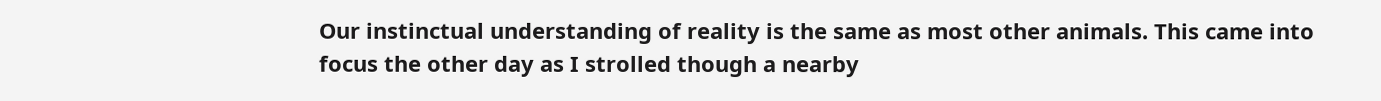Our instinctual understanding of reality is the same as most other animals. This came into focus the other day as I strolled though a nearby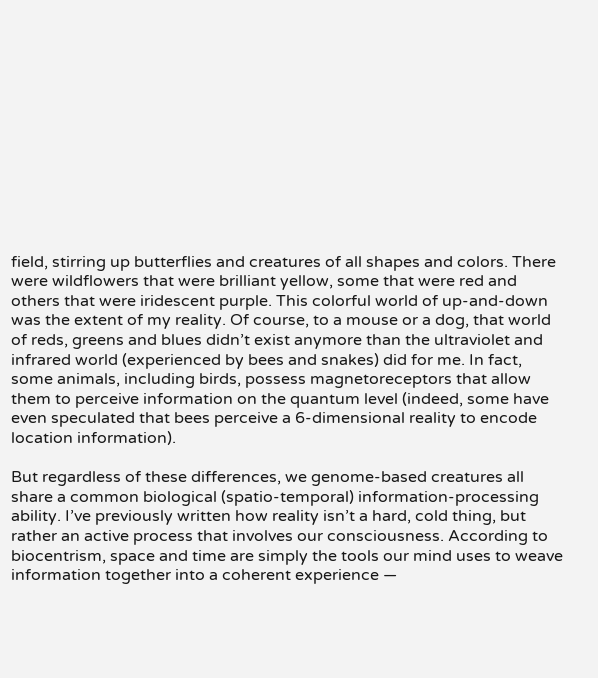field, stirring up butterflies and creatures of all shapes and colors. There were wildflowers that were brilliant yellow, some that were red and others that were iridescent purple. This colorful world of up-and-down was the extent of my reality. Of course, to a mouse or a dog, that world of reds, greens and blues didn’t exist anymore than the ultraviolet and infrared world (experienced by bees and snakes) did for me. In fact, some animals, including birds, possess magnetoreceptors that allow them to perceive information on the quantum level (indeed, some have even speculated that bees perceive a 6-dimensional reality to encode location information).

But regardless of these differences, we genome-based creatures all share a common biological (spatio-temporal) information-processing ability. I’ve previously written how reality isn’t a hard, cold thing, but rather an active process that involves our consciousness. According to biocentrism, space and time are simply the tools our mind uses to weave information together into a coherent experience —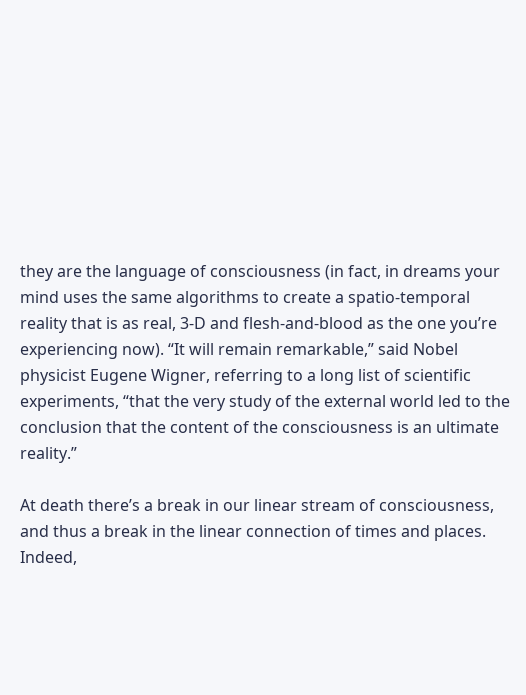they are the language of consciousness (in fact, in dreams your mind uses the same algorithms to create a spatio-temporal reality that is as real, 3-D and flesh-and-blood as the one you’re experiencing now). “It will remain remarkable,” said Nobel physicist Eugene Wigner, referring to a long list of scientific experiments, “that the very study of the external world led to the conclusion that the content of the consciousness is an ultimate reality.”

At death there’s a break in our linear stream of consciousness, and thus a break in the linear connection of times and places. Indeed,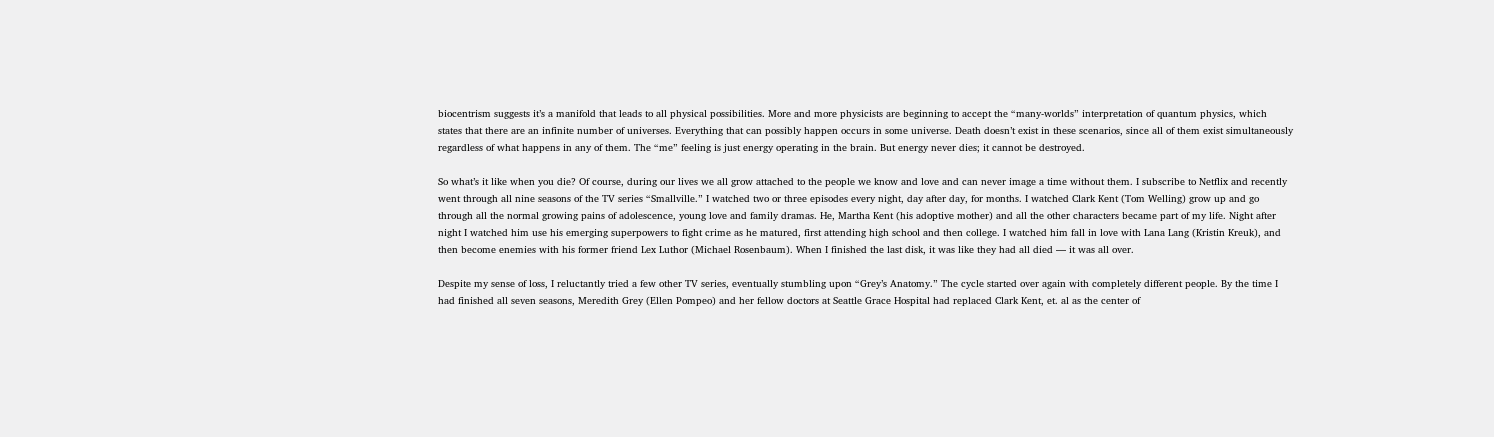biocentrism suggests it’s a manifold that leads to all physical possibilities. More and more physicists are beginning to accept the “many-worlds” interpretation of quantum physics, which states that there are an infinite number of universes. Everything that can possibly happen occurs in some universe. Death doesn’t exist in these scenarios, since all of them exist simultaneously regardless of what happens in any of them. The “me” feeling is just energy operating in the brain. But energy never dies; it cannot be destroyed.

So what’s it like when you die? Of course, during our lives we all grow attached to the people we know and love and can never image a time without them. I subscribe to Netflix and recently went through all nine seasons of the TV series “Smallville.” I watched two or three episodes every night, day after day, for months. I watched Clark Kent (Tom Welling) grow up and go through all the normal growing pains of adolescence, young love and family dramas. He, Martha Kent (his adoptive mother) and all the other characters became part of my life. Night after night I watched him use his emerging superpowers to fight crime as he matured, first attending high school and then college. I watched him fall in love with Lana Lang (Kristin Kreuk), and then become enemies with his former friend Lex Luthor (Michael Rosenbaum). When I finished the last disk, it was like they had all died — it was all over.

Despite my sense of loss, I reluctantly tried a few other TV series, eventually stumbling upon “Grey’s Anatomy.” The cycle started over again with completely different people. By the time I had finished all seven seasons, Meredith Grey (Ellen Pompeo) and her fellow doctors at Seattle Grace Hospital had replaced Clark Kent, et. al as the center of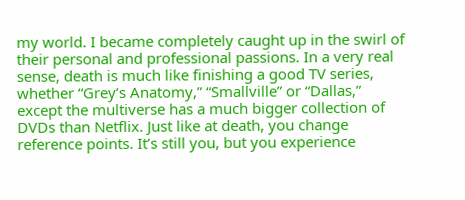my world. I became completely caught up in the swirl of their personal and professional passions. In a very real sense, death is much like finishing a good TV series, whether “Grey’s Anatomy,” “Smallville” or “Dallas,” except the multiverse has a much bigger collection of DVDs than Netflix. Just like at death, you change reference points. It’s still you, but you experience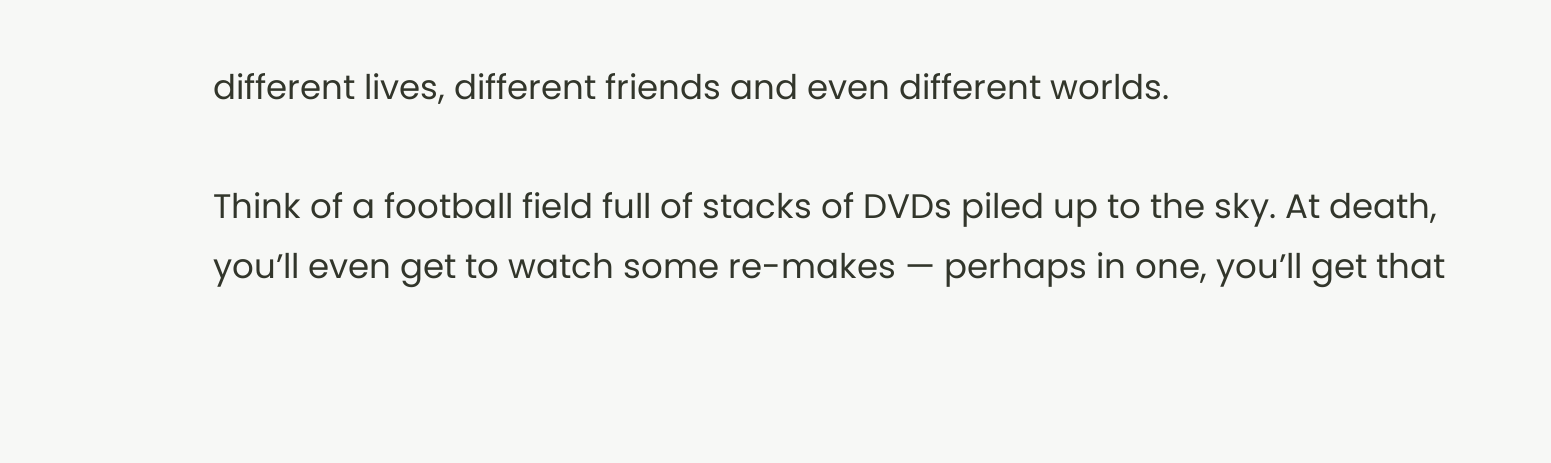different lives, different friends and even different worlds.

Think of a football field full of stacks of DVDs piled up to the sky. At death, you’ll even get to watch some re-makes — perhaps in one, you’ll get that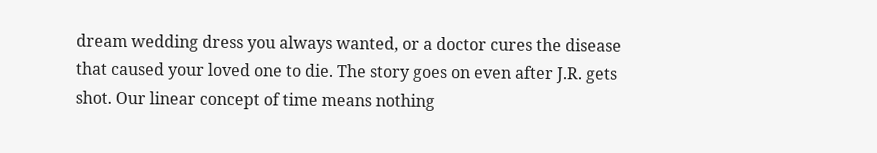dream wedding dress you always wanted, or a doctor cures the disease that caused your loved one to die. The story goes on even after J.R. gets shot. Our linear concept of time means nothing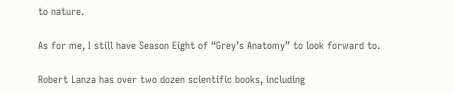to nature.

As for me, I still have Season Eight of “Grey’s Anatomy” to look forward to.

Robert Lanza has over two dozen scientific books, including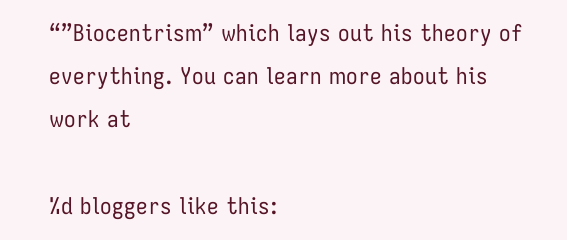“”Biocentrism” which lays out his theory of everything. You can learn more about his work at

%d bloggers like this: